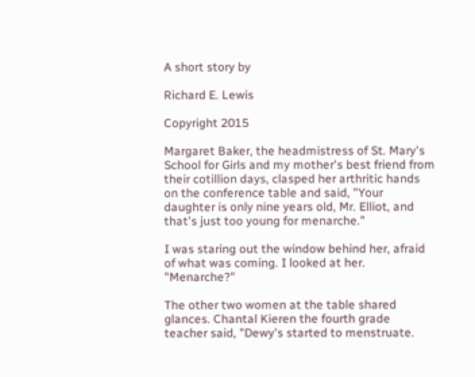A short story by

Richard E. Lewis

Copyright 2015

Margaret Baker, the headmistress of St. Mary's School for Girls and my mother's best friend from their cotillion days, clasped her arthritic hands on the conference table and said, "Your daughter is only nine years old, Mr. Elliot, and that's just too young for menarche."

I was staring out the window behind her, afraid of what was coming. I looked at her. "Menarche?"

The other two women at the table shared glances. Chantal Kieren the fourth grade teacher said, "Dewy's started to menstruate.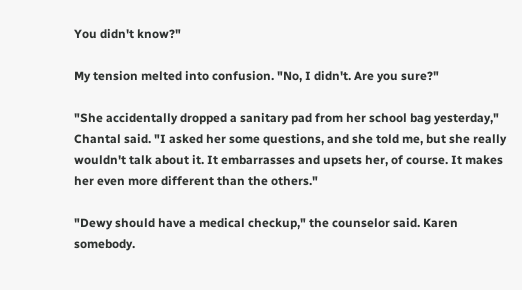You didn't know?"

My tension melted into confusion. "No, I didn't. Are you sure?"

"She accidentally dropped a sanitary pad from her school bag yesterday," Chantal said. "I asked her some questions, and she told me, but she really wouldn't talk about it. It embarrasses and upsets her, of course. It makes her even more different than the others."

"Dewy should have a medical checkup," the counselor said. Karen somebody.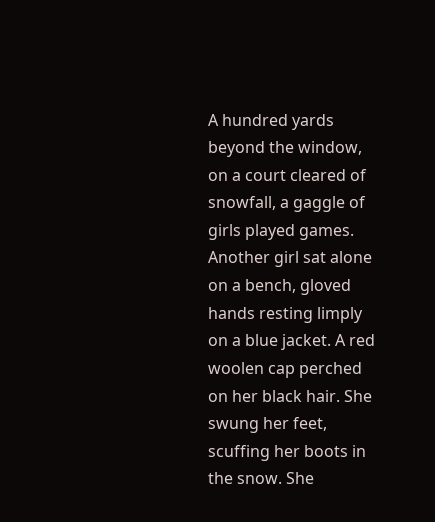A hundred yards beyond the window, on a court cleared of snowfall, a gaggle of girls played games. Another girl sat alone on a bench, gloved hands resting limply on a blue jacket. A red woolen cap perched on her black hair. She swung her feet, scuffing her boots in the snow. She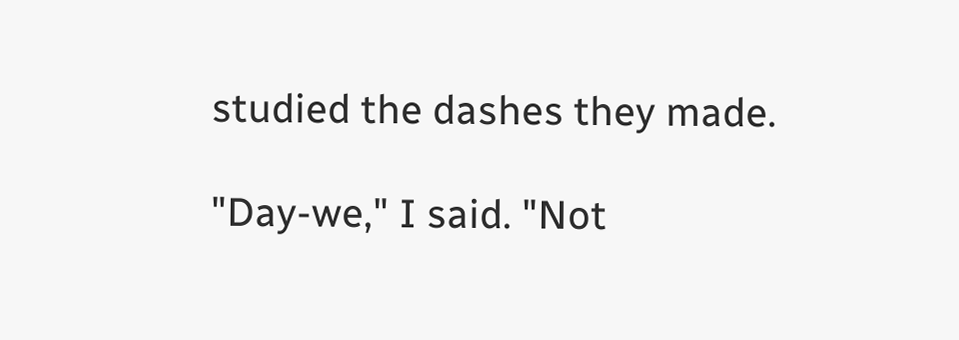studied the dashes they made.

"Day-we," I said. "Not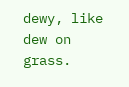dewy, like dew on grass.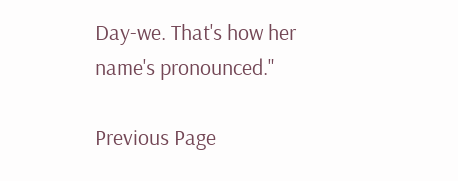Day-we. That's how her name's pronounced."

Previous Page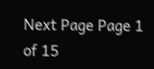Next Page Page 1 of 15